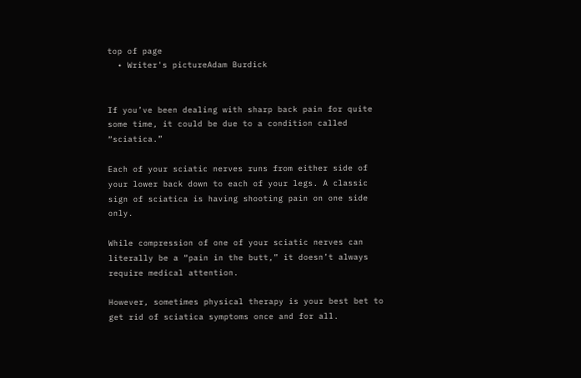top of page
  • Writer's pictureAdam Burdick


If you’ve been dealing with sharp back pain for quite some time, it could be due to a condition called “sciatica.”

Each of your sciatic nerves runs from either side of your lower back down to each of your legs. A classic sign of sciatica is having shooting pain on one side only.

While compression of one of your sciatic nerves can literally be a “pain in the butt,” it doesn’t always require medical attention.

However, sometimes physical therapy is your best bet to get rid of sciatica symptoms once and for all.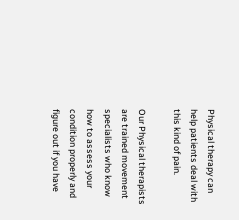Physical therapy can help patients deal with this kind of pain.

Our Physical therapists are trained movement specialists who know how to assess your condition properly and figure out if you have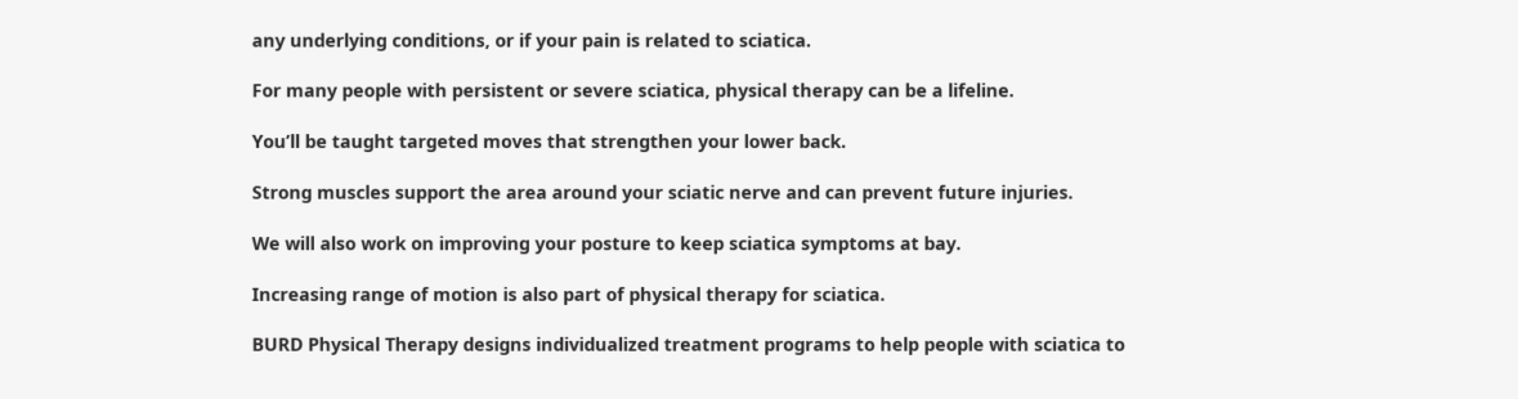any underlying conditions, or if your pain is related to sciatica.

For many people with persistent or severe sciatica, physical therapy can be a lifeline.

You’ll be taught targeted moves that strengthen your lower back.

Strong muscles support the area around your sciatic nerve and can prevent future injuries.

We will also work on improving your posture to keep sciatica symptoms at bay.

Increasing range of motion is also part of physical therapy for sciatica.

BURD Physical Therapy designs individualized treatment programs to help people with sciatica to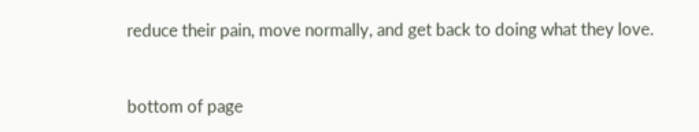reduce their pain, move normally, and get back to doing what they love.


bottom of page